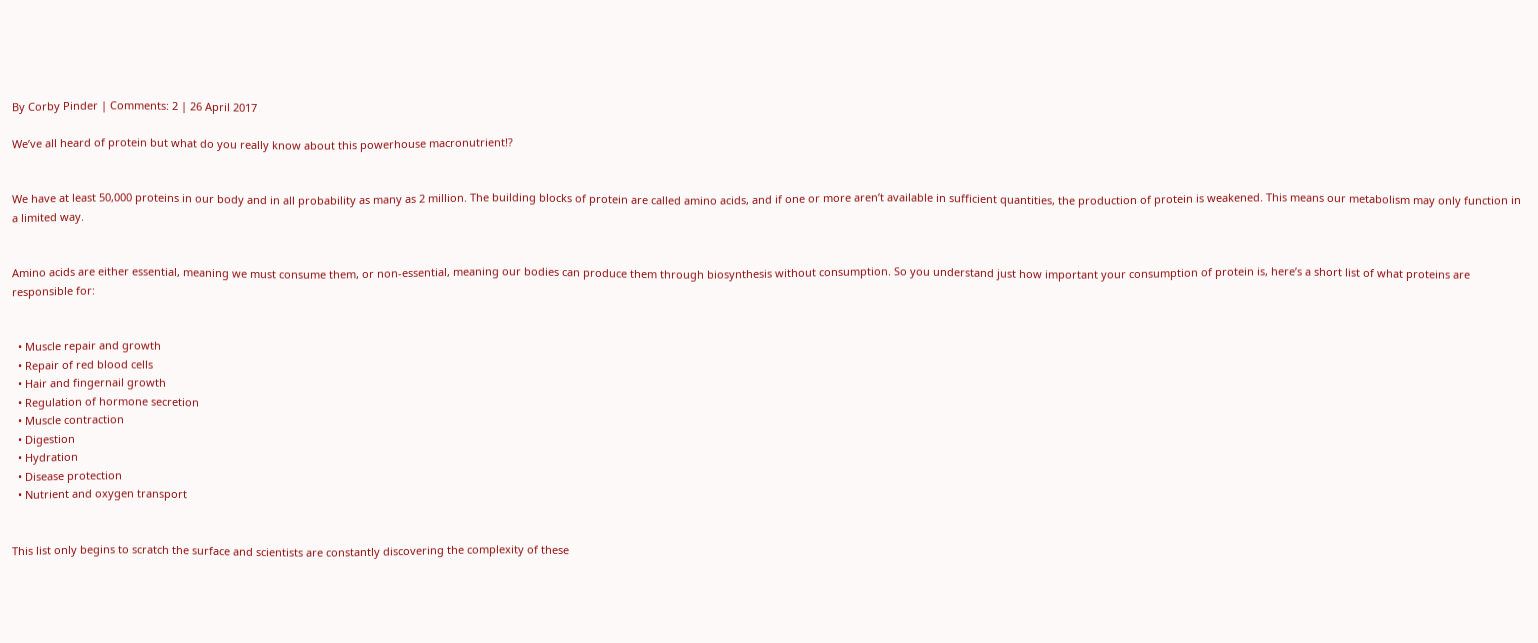By Corby Pinder | Comments: 2 | 26 April 2017

We’ve all heard of protein but what do you really know about this powerhouse macronutrient!?


We have at least 50,000 proteins in our body and in all probability as many as 2 million. The building blocks of protein are called amino acids, and if one or more aren’t available in sufficient quantities, the production of protein is weakened. This means our metabolism may only function in a limited way.


Amino acids are either essential, meaning we must consume them, or non-essential, meaning our bodies can produce them through biosynthesis without consumption. So you understand just how important your consumption of protein is, here’s a short list of what proteins are responsible for:


  • Muscle repair and growth
  • Repair of red blood cells
  • Hair and fingernail growth
  • Regulation of hormone secretion
  • Muscle contraction
  • Digestion
  • Hydration
  • Disease protection
  • Nutrient and oxygen transport


This list only begins to scratch the surface and scientists are constantly discovering the complexity of these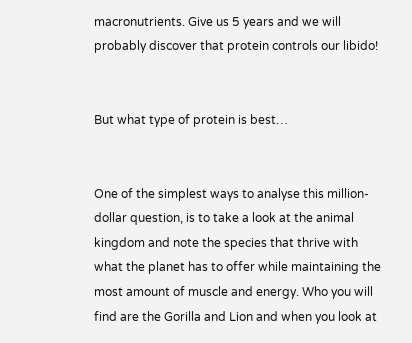macronutrients. Give us 5 years and we will probably discover that protein controls our libido!


But what type of protein is best…


One of the simplest ways to analyse this million-dollar question, is to take a look at the animal kingdom and note the species that thrive with what the planet has to offer while maintaining the most amount of muscle and energy. Who you will find are the Gorilla and Lion and when you look at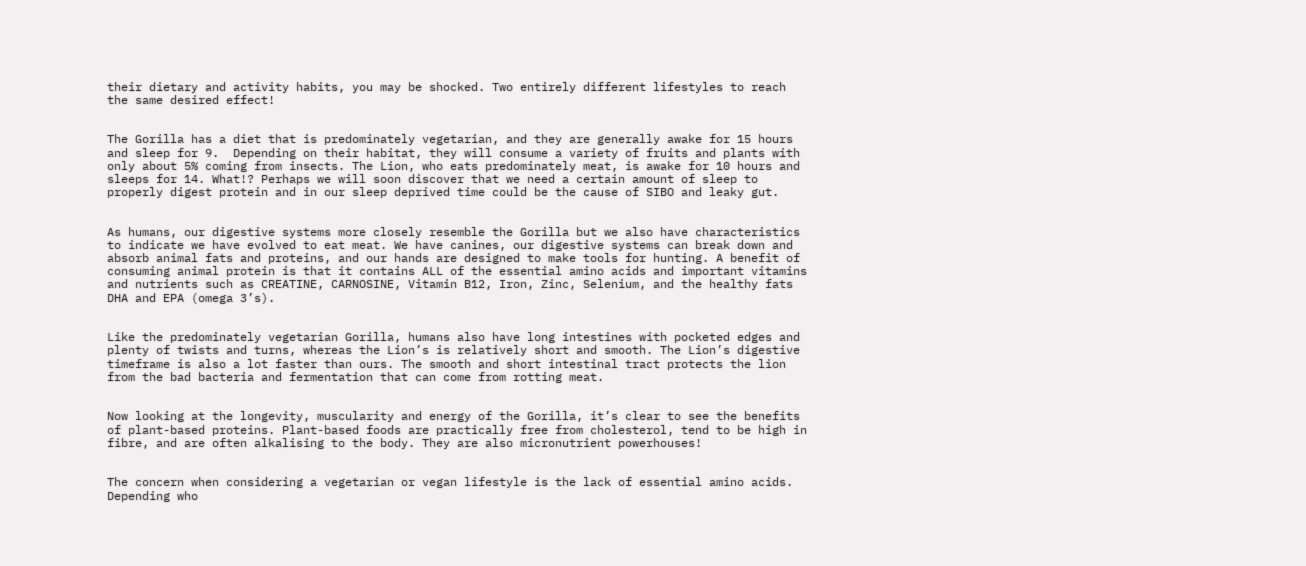their dietary and activity habits, you may be shocked. Two entirely different lifestyles to reach the same desired effect!


The Gorilla has a diet that is predominately vegetarian, and they are generally awake for 15 hours and sleep for 9.  Depending on their habitat, they will consume a variety of fruits and plants with only about 5% coming from insects. The Lion, who eats predominately meat, is awake for 10 hours and sleeps for 14. What!? Perhaps we will soon discover that we need a certain amount of sleep to properly digest protein and in our sleep deprived time could be the cause of SIBO and leaky gut.


As humans, our digestive systems more closely resemble the Gorilla but we also have characteristics to indicate we have evolved to eat meat. We have canines, our digestive systems can break down and absorb animal fats and proteins, and our hands are designed to make tools for hunting. A benefit of consuming animal protein is that it contains ALL of the essential amino acids and important vitamins and nutrients such as CREATINE, CARNOSINE, Vitamin B12, Iron, Zinc, Selenium, and the healthy fats DHA and EPA (omega 3’s).


Like the predominately vegetarian Gorilla, humans also have long intestines with pocketed edges and plenty of twists and turns, whereas the Lion’s is relatively short and smooth. The Lion’s digestive timeframe is also a lot faster than ours. The smooth and short intestinal tract protects the lion from the bad bacteria and fermentation that can come from rotting meat.


Now looking at the longevity, muscularity and energy of the Gorilla, it’s clear to see the benefits of plant-based proteins. Plant-based foods are practically free from cholesterol, tend to be high in fibre, and are often alkalising to the body. They are also micronutrient powerhouses!


The concern when considering a vegetarian or vegan lifestyle is the lack of essential amino acids. Depending who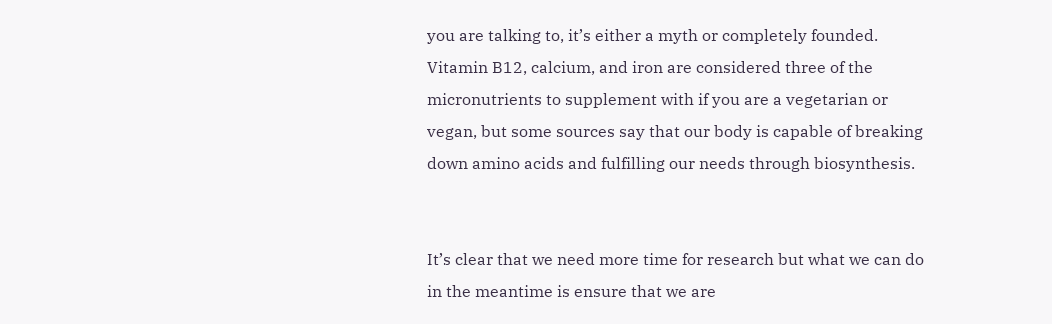you are talking to, it’s either a myth or completely founded. Vitamin B12, calcium, and iron are considered three of the micronutrients to supplement with if you are a vegetarian or vegan, but some sources say that our body is capable of breaking down amino acids and fulfilling our needs through biosynthesis.


It’s clear that we need more time for research but what we can do in the meantime is ensure that we are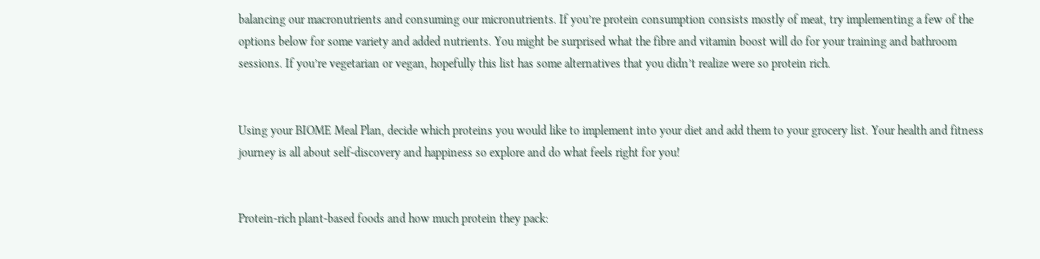balancing our macronutrients and consuming our micronutrients. If you’re protein consumption consists mostly of meat, try implementing a few of the options below for some variety and added nutrients. You might be surprised what the fibre and vitamin boost will do for your training and bathroom sessions. If you’re vegetarian or vegan, hopefully this list has some alternatives that you didn’t realize were so protein rich.


Using your BIOME Meal Plan, decide which proteins you would like to implement into your diet and add them to your grocery list. Your health and fitness journey is all about self-discovery and happiness so explore and do what feels right for you!


Protein-rich plant-based foods and how much protein they pack: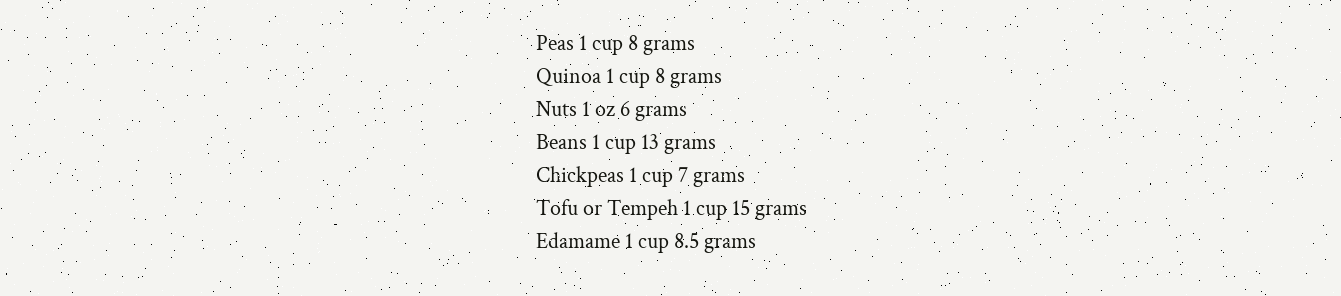Peas 1 cup 8 grams
Quinoa 1 cup 8 grams
Nuts 1 oz 6 grams
Beans 1 cup 13 grams
Chickpeas 1 cup 7 grams
Tofu or Tempeh 1 cup 15 grams
Edamame 1 cup 8.5 grams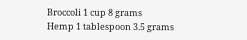Broccoli 1 cup 8 grams
Hemp 1 tablespoon 3.5 grams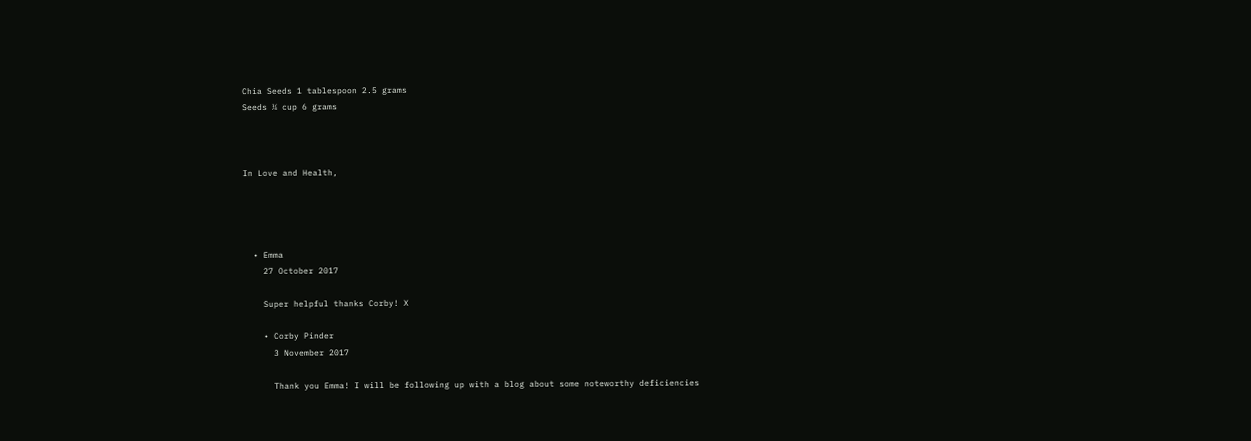Chia Seeds 1 tablespoon 2.5 grams
Seeds ¼ cup 6 grams



In Love and Health,




  • Emma
    27 October 2017

    Super helpful thanks Corby! X

    • Corby Pinder
      3 November 2017

      Thank you Emma! I will be following up with a blog about some noteworthy deficiencies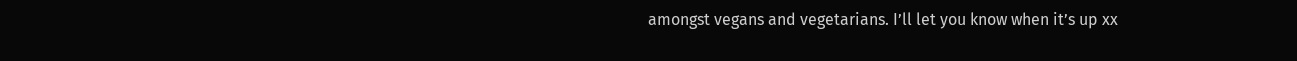amongst vegans and vegetarians. I’ll let you know when it’s up xx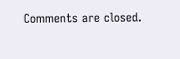Comments are closed.